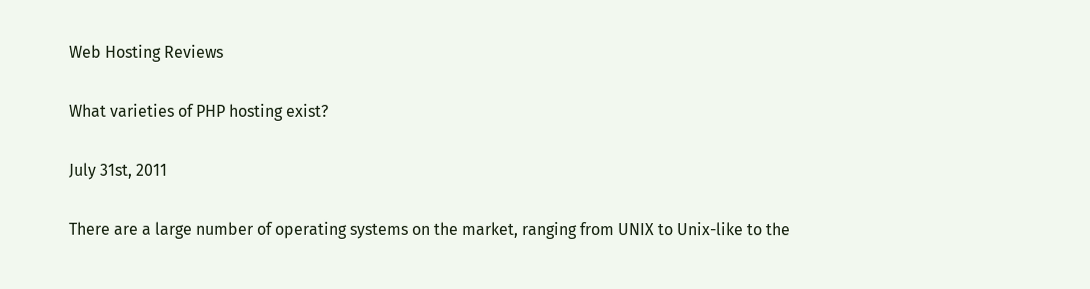Web Hosting Reviews

What varieties of PHP hosting exist?

July 31st, 2011

There are a large number of operating systems on the market, ranging from UNIX to Unix-like to the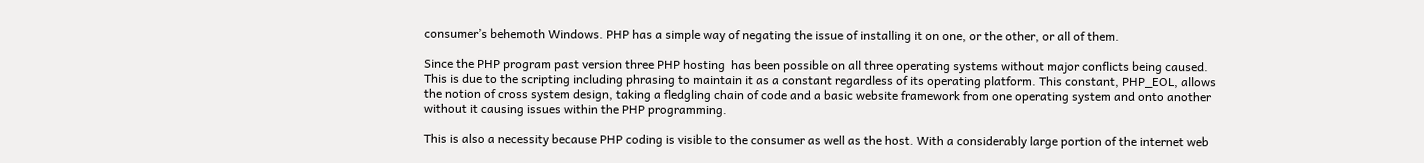consumer’s behemoth Windows. PHP has a simple way of negating the issue of installing it on one, or the other, or all of them.

Since the PHP program past version three PHP hosting  has been possible on all three operating systems without major conflicts being caused. This is due to the scripting including phrasing to maintain it as a constant regardless of its operating platform. This constant, PHP_EOL, allows the notion of cross system design, taking a fledgling chain of code and a basic website framework from one operating system and onto another without it causing issues within the PHP programming.

This is also a necessity because PHP coding is visible to the consumer as well as the host. With a considerably large portion of the internet web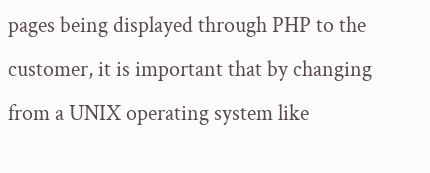pages being displayed through PHP to the customer, it is important that by changing from a UNIX operating system like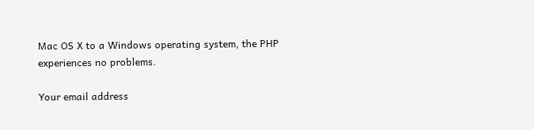Mac OS X to a Windows operating system, the PHP experiences no problems.

Your email address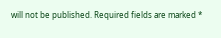will not be published. Required fields are marked *